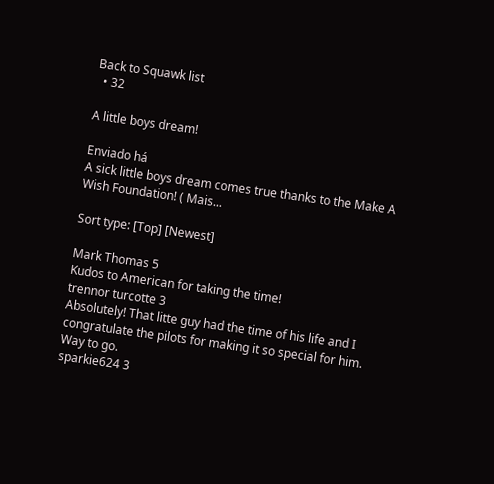Back to Squawk list
  • 32

A little boys dream!

Enviado há
A sick little boys dream comes true thanks to the Make A Wish Foundation! ( Mais...

Sort type: [Top] [Newest]

Mark Thomas 5
Kudos to American for taking the time!
trennor turcotte 3
Absolutely! That litte guy had the time of his life and I congratulate the pilots for making it so special for him. Way to go.
sparkie624 3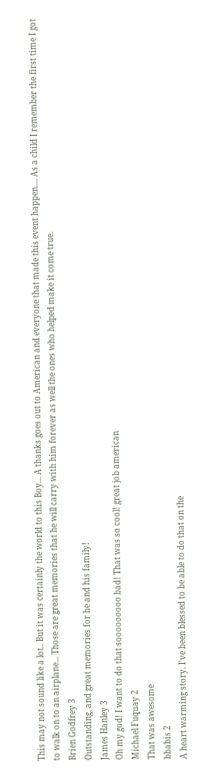This may not sound like a lot.. But it was certainly the world to this Boy... A thanks goes out to American and everyone that made this event happen.... As a child I remember the first time I got to walk on to an airplane... Those are great memories that he will carry with him forever as well the ones who helped make it come true.
Brien Godfrey 3
Outstanding, and great memories for he and his family!
James Hanley 3
Oh my god! I want to do that sooooooooo bad! That was so cool! great job american
Michael Fuquay 2
That was awesome
bbabis 2
A heart warming story. I've been blessed to be able to do that on the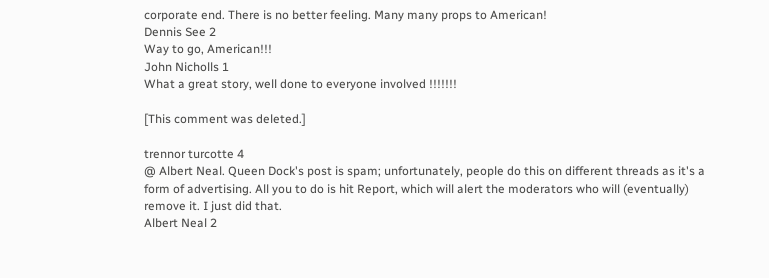corporate end. There is no better feeling. Many many props to American!
Dennis See 2
Way to go, American!!!
John Nicholls 1
What a great story, well done to everyone involved !!!!!!!

[This comment was deleted.]

trennor turcotte 4
@ Albert Neal. Queen Dock's post is spam; unfortunately, people do this on different threads as it's a form of advertising. All you to do is hit Report, which will alert the moderators who will (eventually) remove it. I just did that.
Albert Neal 2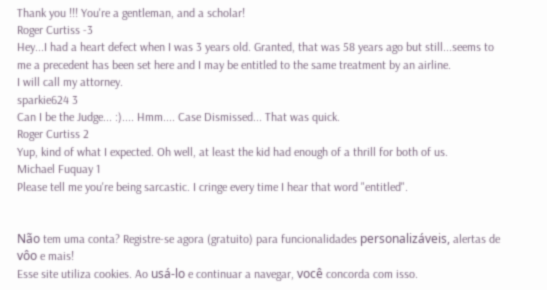Thank you !!! You're a gentleman, and a scholar!
Roger Curtiss -3
Hey...I had a heart defect when I was 3 years old. Granted, that was 58 years ago but still...seems to me a precedent has been set here and I may be entitled to the same treatment by an airline.
I will call my attorney.
sparkie624 3
Can I be the Judge... :).... Hmm.... Case Dismissed... That was quick.
Roger Curtiss 2
Yup, kind of what I expected. Oh well, at least the kid had enough of a thrill for both of us.
Michael Fuquay 1
Please tell me you're being sarcastic. I cringe every time I hear that word "entitled".


Não tem uma conta? Registre-se agora (gratuito) para funcionalidades personalizáveis, alertas de vôo e mais!
Esse site utiliza cookies. Ao usá-lo e continuar a navegar, você concorda com isso.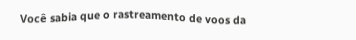Você sabia que o rastreamento de voos da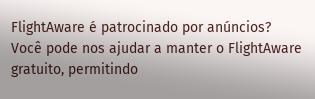FlightAware é patrocinado por anúncios?
Você pode nos ajudar a manter o FlightAware gratuito, permitindo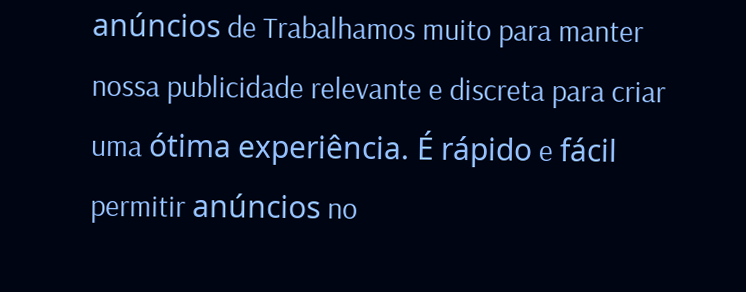anúncios de Trabalhamos muito para manter nossa publicidade relevante e discreta para criar uma ótima experiência. É rápido e fácil permitir anúncios no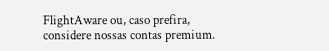FlightAware ou, caso prefira, considere nossas contas premium.